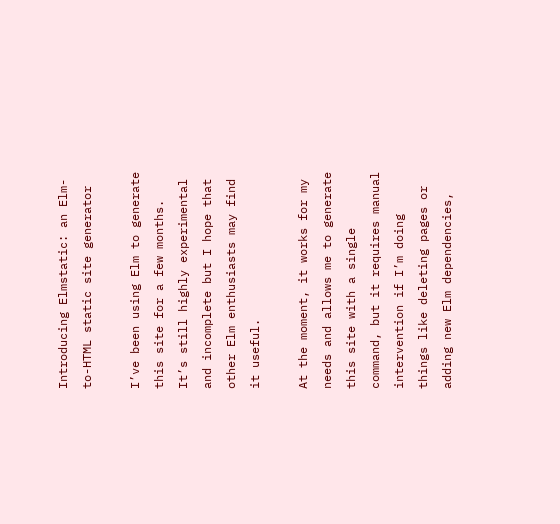Introducing Elmstatic: an Elm-to-HTML static site generator

I’ve been using Elm to generate this site for a few months. It’s still highly experimental and incomplete but I hope that other Elm enthusiasts may find it useful.

At the moment, it works for my needs and allows me to generate this site with a single command, but it requires manual intervention if I’m doing things like deleting pages or adding new Elm dependencies,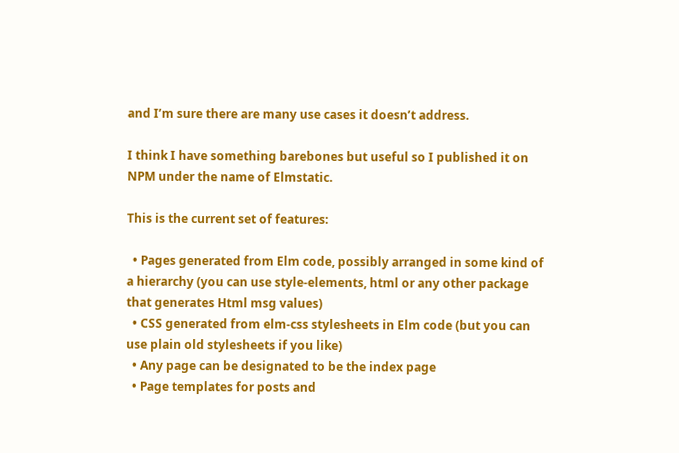and I’m sure there are many use cases it doesn’t address.

I think I have something barebones but useful so I published it on NPM under the name of Elmstatic.

This is the current set of features:

  • Pages generated from Elm code, possibly arranged in some kind of a hierarchy (you can use style-elements, html or any other package that generates Html msg values)
  • CSS generated from elm-css stylesheets in Elm code (but you can use plain old stylesheets if you like)
  • Any page can be designated to be the index page
  • Page templates for posts and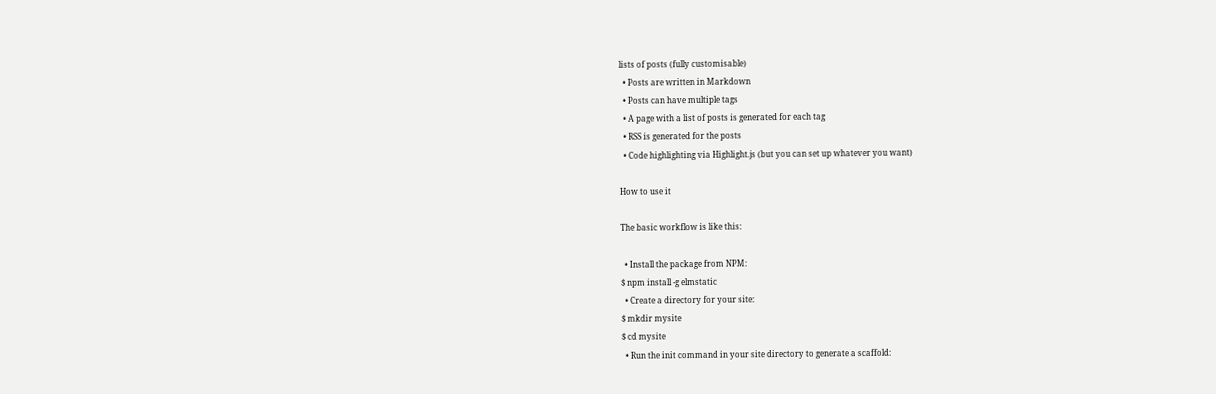lists of posts (fully customisable)
  • Posts are written in Markdown
  • Posts can have multiple tags
  • A page with a list of posts is generated for each tag
  • RSS is generated for the posts
  • Code highlighting via Highlight.js (but you can set up whatever you want)

How to use it

The basic workflow is like this:

  • Install the package from NPM:
$ npm install -g elmstatic
  • Create a directory for your site:
$ mkdir mysite
$ cd mysite
  • Run the init command in your site directory to generate a scaffold: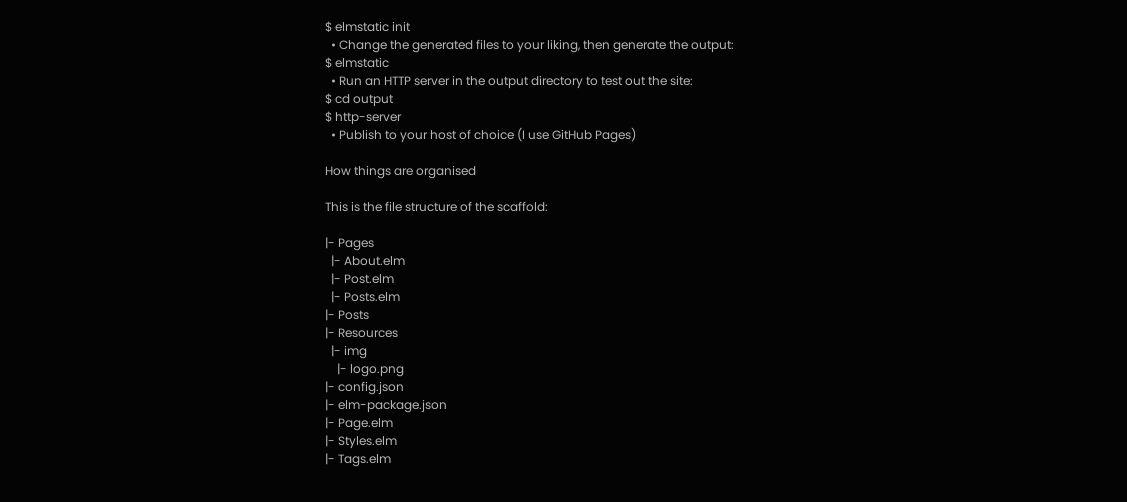$ elmstatic init
  • Change the generated files to your liking, then generate the output:
$ elmstatic
  • Run an HTTP server in the output directory to test out the site:
$ cd output
$ http-server
  • Publish to your host of choice (I use GitHub Pages)

How things are organised

This is the file structure of the scaffold:

|- Pages
  |- About.elm
  |- Post.elm
  |- Posts.elm
|- Posts
|- Resources
  |- img
    |- logo.png
|- config.json
|- elm-package.json
|- Page.elm
|- Styles.elm
|- Tags.elm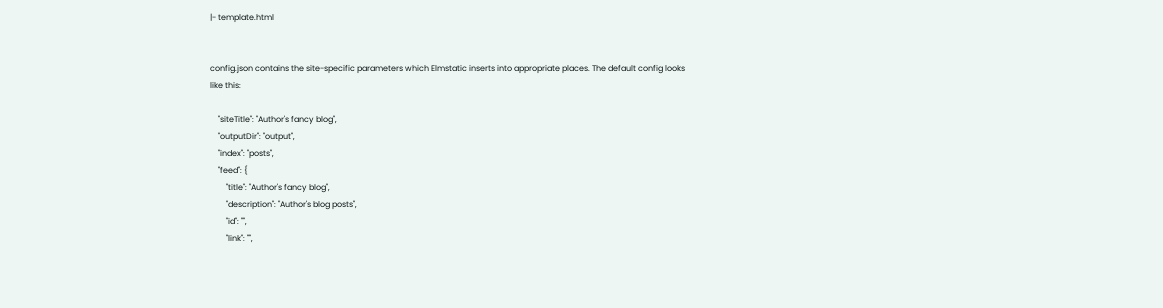|- template.html


config.json contains the site-specific parameters which Elmstatic inserts into appropriate places. The default config looks like this:

    "siteTitle": "Author's fancy blog",
    "outputDir": "output",
    "index": "posts",
    "feed": {
        "title": "Author's fancy blog",
        "description": "Author's blog posts",
        "id": "",
        "link": "",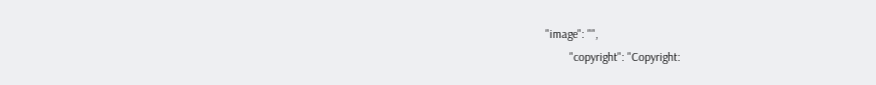"image": "",
        "copyright": "Copyright: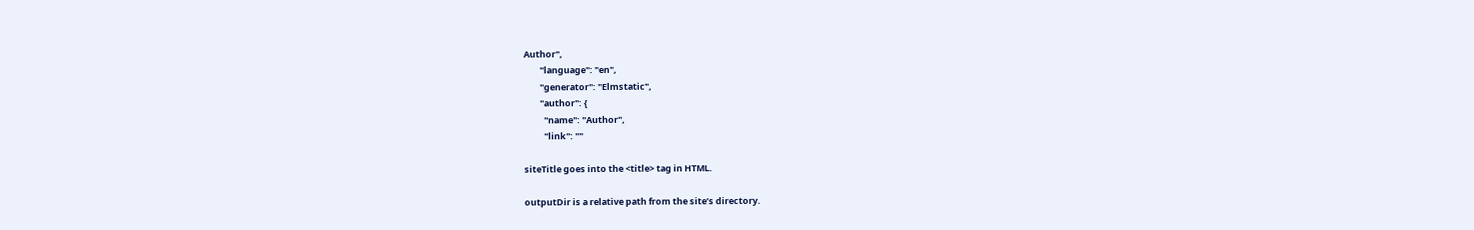Author",
        "language": "en",
        "generator": "Elmstatic",
        "author": {
          "name": "Author",
          "link": ""

siteTitle goes into the <title> tag in HTML.

outputDir is a relative path from the site’s directory.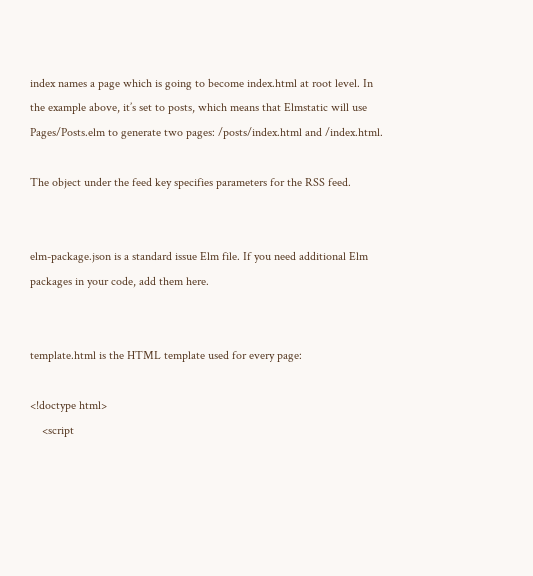index names a page which is going to become index.html at root level. In the example above, it’s set to posts, which means that Elmstatic will use Pages/Posts.elm to generate two pages: /posts/index.html and /index.html.

The object under the feed key specifies parameters for the RSS feed.


elm-package.json is a standard issue Elm file. If you need additional Elm packages in your code, add them here.


template.html is the HTML template used for every page:

<!doctype html>
    <script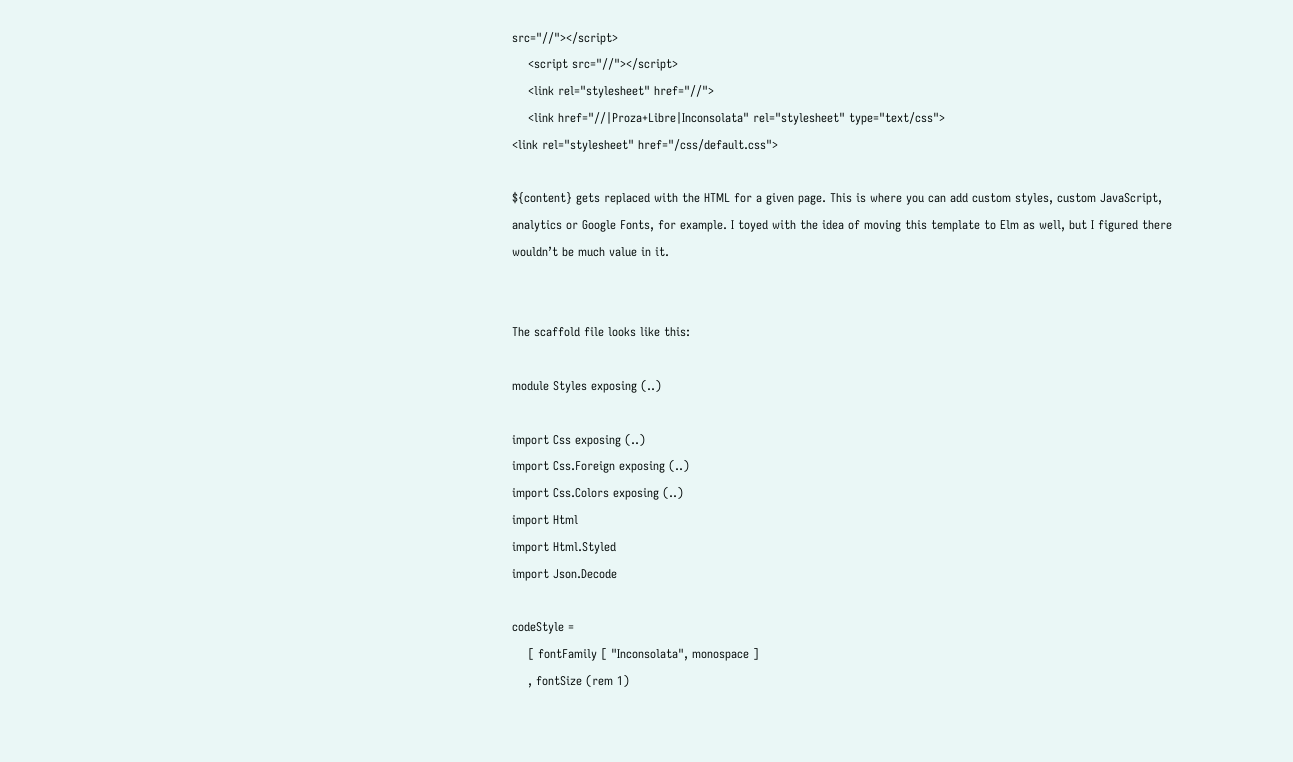src="//"></script>
    <script src="//"></script>
    <link rel="stylesheet" href="//">
    <link href="//|Proza+Libre|Inconsolata" rel="stylesheet" type="text/css">
<link rel="stylesheet" href="/css/default.css">

${content} gets replaced with the HTML for a given page. This is where you can add custom styles, custom JavaScript, analytics or Google Fonts, for example. I toyed with the idea of moving this template to Elm as well, but I figured there wouldn’t be much value in it.


The scaffold file looks like this:

module Styles exposing (..)

import Css exposing (..)
import Css.Foreign exposing (..)
import Css.Colors exposing (..)
import Html
import Html.Styled
import Json.Decode

codeStyle =
    [ fontFamily [ "Inconsolata", monospace ]
    , fontSize (rem 1)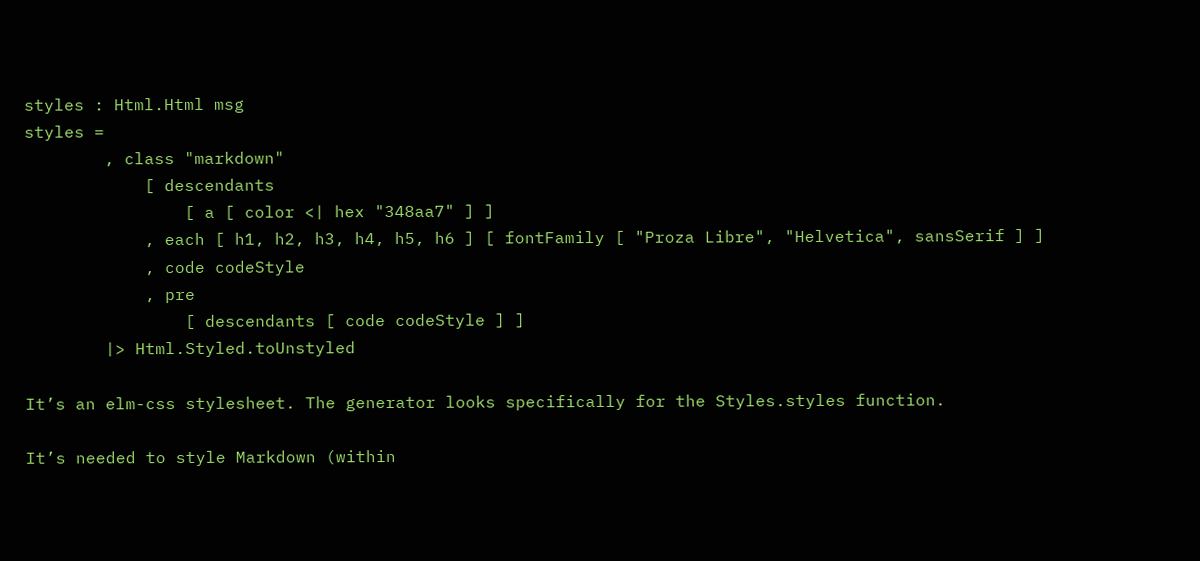styles : Html.Html msg
styles =
        , class "markdown"
            [ descendants
                [ a [ color <| hex "348aa7" ] ]
            , each [ h1, h2, h3, h4, h5, h6 ] [ fontFamily [ "Proza Libre", "Helvetica", sansSerif ] ]
            , code codeStyle
            , pre
                [ descendants [ code codeStyle ] ]
        |> Html.Styled.toUnstyled

It’s an elm-css stylesheet. The generator looks specifically for the Styles.styles function.

It’s needed to style Markdown (within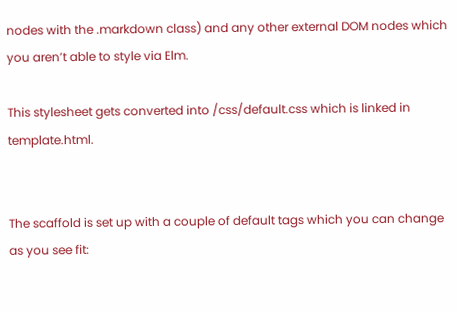nodes with the .markdown class) and any other external DOM nodes which you aren’t able to style via Elm.

This stylesheet gets converted into /css/default.css which is linked in template.html.


The scaffold is set up with a couple of default tags which you can change as you see fit: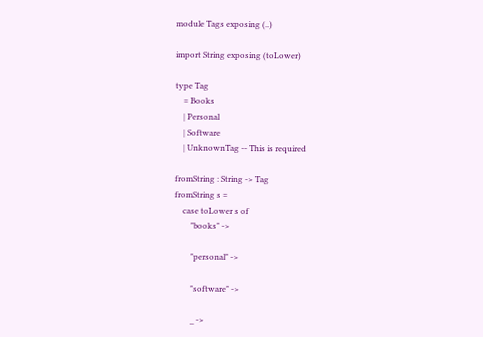module Tags exposing (..)

import String exposing (toLower)

type Tag
    = Books
    | Personal
    | Software
    | UnknownTag -- This is required

fromString : String -> Tag
fromString s =
    case toLower s of
        "books" ->

        "personal" ->

        "software" ->

        _ ->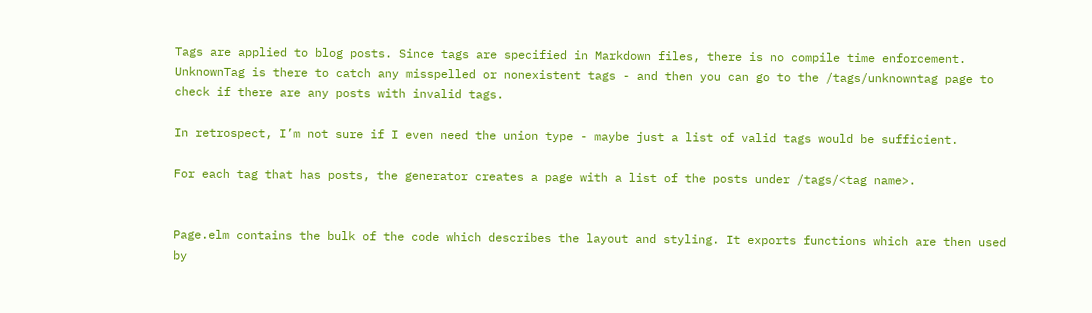Tags are applied to blog posts. Since tags are specified in Markdown files, there is no compile time enforcement. UnknownTag is there to catch any misspelled or nonexistent tags - and then you can go to the /tags/unknowntag page to check if there are any posts with invalid tags.

In retrospect, I’m not sure if I even need the union type - maybe just a list of valid tags would be sufficient.

For each tag that has posts, the generator creates a page with a list of the posts under /tags/<tag name>.


Page.elm contains the bulk of the code which describes the layout and styling. It exports functions which are then used by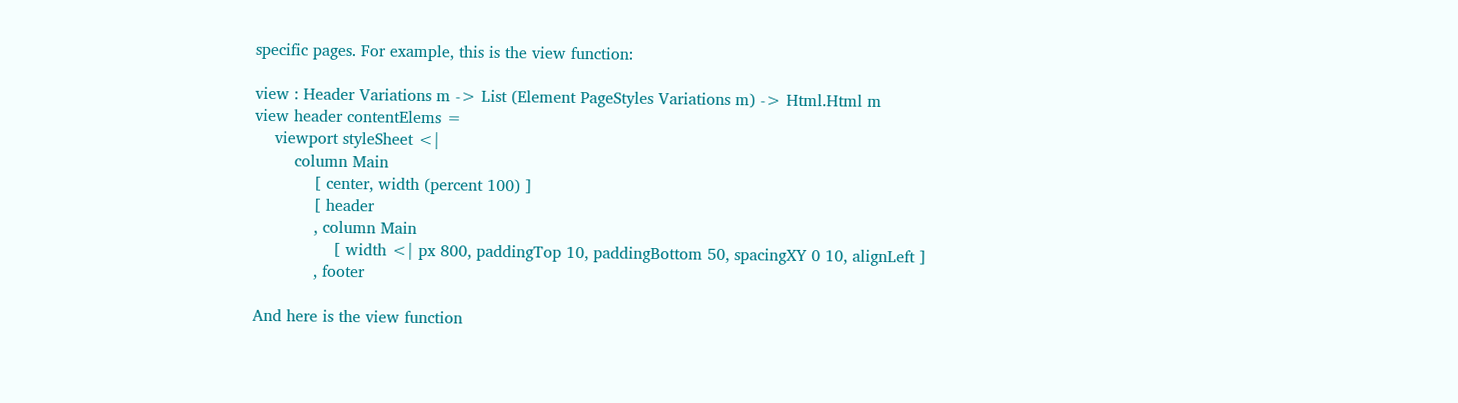specific pages. For example, this is the view function:

view : Header Variations m -> List (Element PageStyles Variations m) -> Html.Html m
view header contentElems =
    viewport styleSheet <|
        column Main
            [ center, width (percent 100) ]
            [ header
            , column Main
                [ width <| px 800, paddingTop 10, paddingBottom 50, spacingXY 0 10, alignLeft ]
            , footer

And here is the view function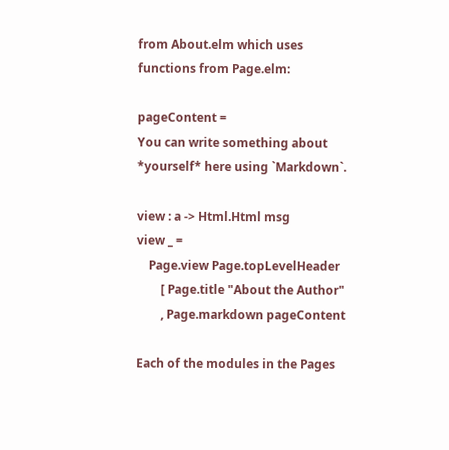from About.elm which uses functions from Page.elm:

pageContent =
You can write something about *yourself* here using `Markdown`.

view : a -> Html.Html msg
view _ =
    Page.view Page.topLevelHeader
        [ Page.title "About the Author"
        , Page.markdown pageContent

Each of the modules in the Pages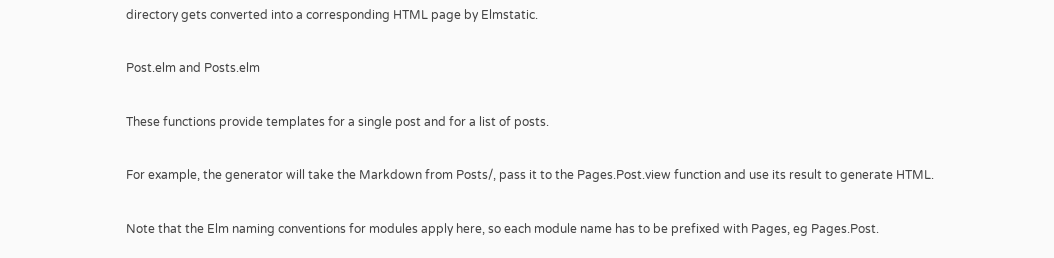directory gets converted into a corresponding HTML page by Elmstatic.

Post.elm and Posts.elm

These functions provide templates for a single post and for a list of posts.

For example, the generator will take the Markdown from Posts/, pass it to the Pages.Post.view function and use its result to generate HTML.

Note that the Elm naming conventions for modules apply here, so each module name has to be prefixed with Pages, eg Pages.Post.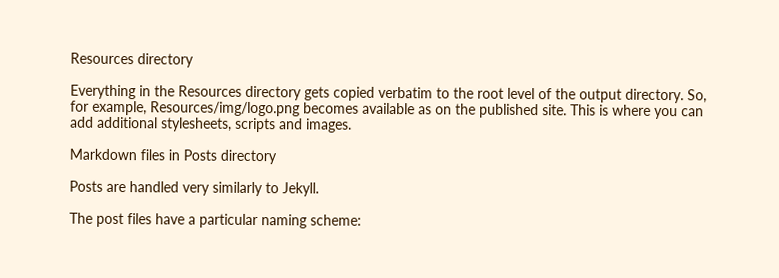Resources directory

Everything in the Resources directory gets copied verbatim to the root level of the output directory. So, for example, Resources/img/logo.png becomes available as on the published site. This is where you can add additional stylesheets, scripts and images.

Markdown files in Posts directory

Posts are handled very similarly to Jekyll.

The post files have a particular naming scheme: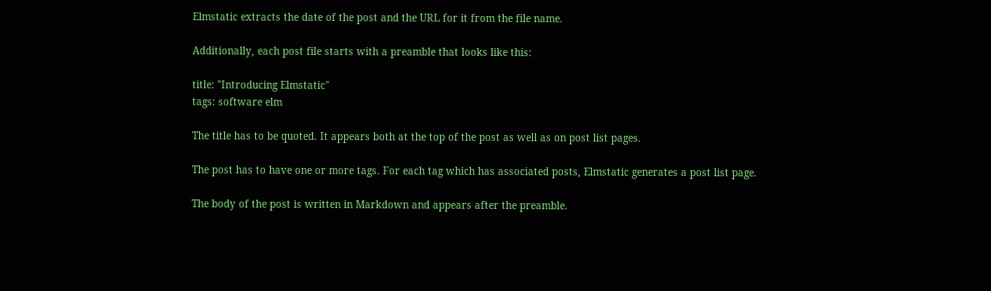Elmstatic extracts the date of the post and the URL for it from the file name.

Additionally, each post file starts with a preamble that looks like this:

title: "Introducing Elmstatic"
tags: software elm

The title has to be quoted. It appears both at the top of the post as well as on post list pages.

The post has to have one or more tags. For each tag which has associated posts, Elmstatic generates a post list page.

The body of the post is written in Markdown and appears after the preamble.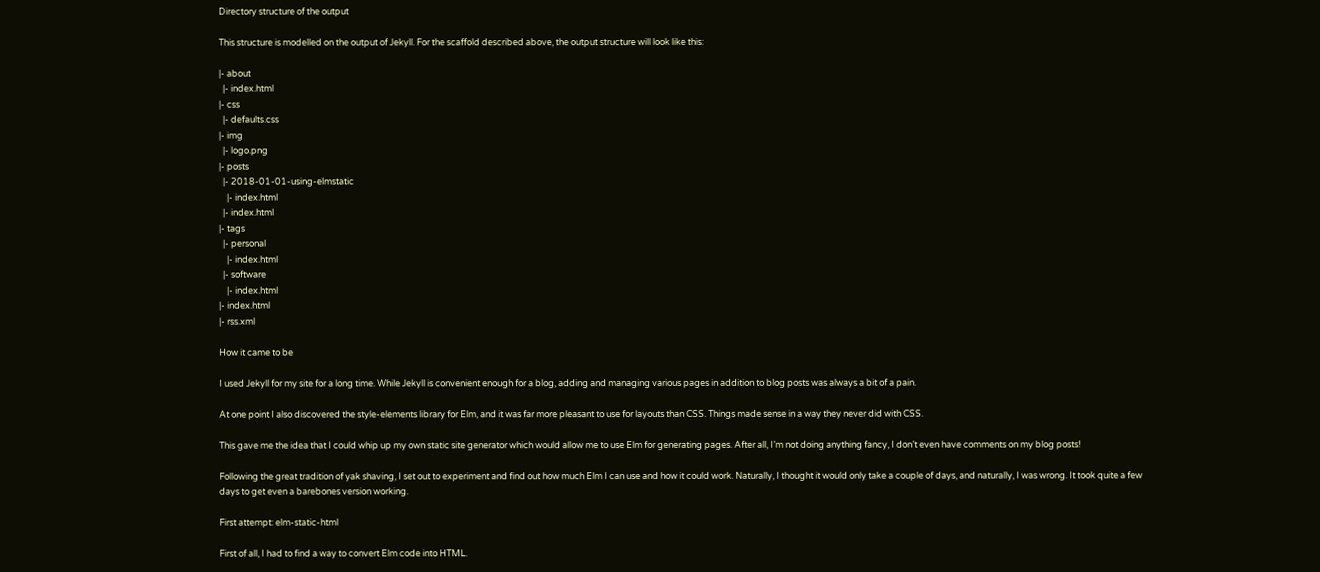Directory structure of the output

This structure is modelled on the output of Jekyll. For the scaffold described above, the output structure will look like this:

|- about
  |- index.html
|- css
  |- defaults.css
|- img
  |- logo.png
|- posts
  |- 2018-01-01-using-elmstatic
    |- index.html
  |- index.html
|- tags
  |- personal
    |- index.html
  |- software
    |- index.html
|- index.html
|- rss.xml

How it came to be

I used Jekyll for my site for a long time. While Jekyll is convenient enough for a blog, adding and managing various pages in addition to blog posts was always a bit of a pain.

At one point I also discovered the style-elements library for Elm, and it was far more pleasant to use for layouts than CSS. Things made sense in a way they never did with CSS.

This gave me the idea that I could whip up my own static site generator which would allow me to use Elm for generating pages. After all, I’m not doing anything fancy, I don’t even have comments on my blog posts!

Following the great tradition of yak shaving, I set out to experiment and find out how much Elm I can use and how it could work. Naturally, I thought it would only take a couple of days, and naturally, I was wrong. It took quite a few days to get even a barebones version working.

First attempt: elm-static-html

First of all, I had to find a way to convert Elm code into HTML.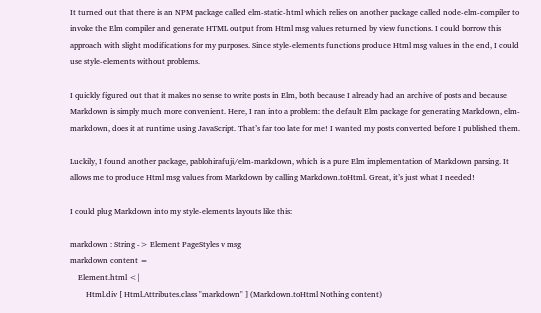It turned out that there is an NPM package called elm-static-html which relies on another package called node-elm-compiler to invoke the Elm compiler and generate HTML output from Html msg values returned by view functions. I could borrow this approach with slight modifications for my purposes. Since style-elements functions produce Html msg values in the end, I could use style-elements without problems.

I quickly figured out that it makes no sense to write posts in Elm, both because I already had an archive of posts and because Markdown is simply much more convenient. Here, I ran into a problem: the default Elm package for generating Markdown, elm-markdown, does it at runtime using JavaScript. That’s far too late for me! I wanted my posts converted before I published them.

Luckily, I found another package, pablohirafuji/elm-markdown, which is a pure Elm implementation of Markdown parsing. It allows me to produce Html msg values from Markdown by calling Markdown.toHtml. Great, it’s just what I needed!

I could plug Markdown into my style-elements layouts like this:

markdown : String -> Element PageStyles v msg
markdown content =
    Element.html <|
        Html.div [ Html.Attributes.class "markdown" ] (Markdown.toHtml Nothing content)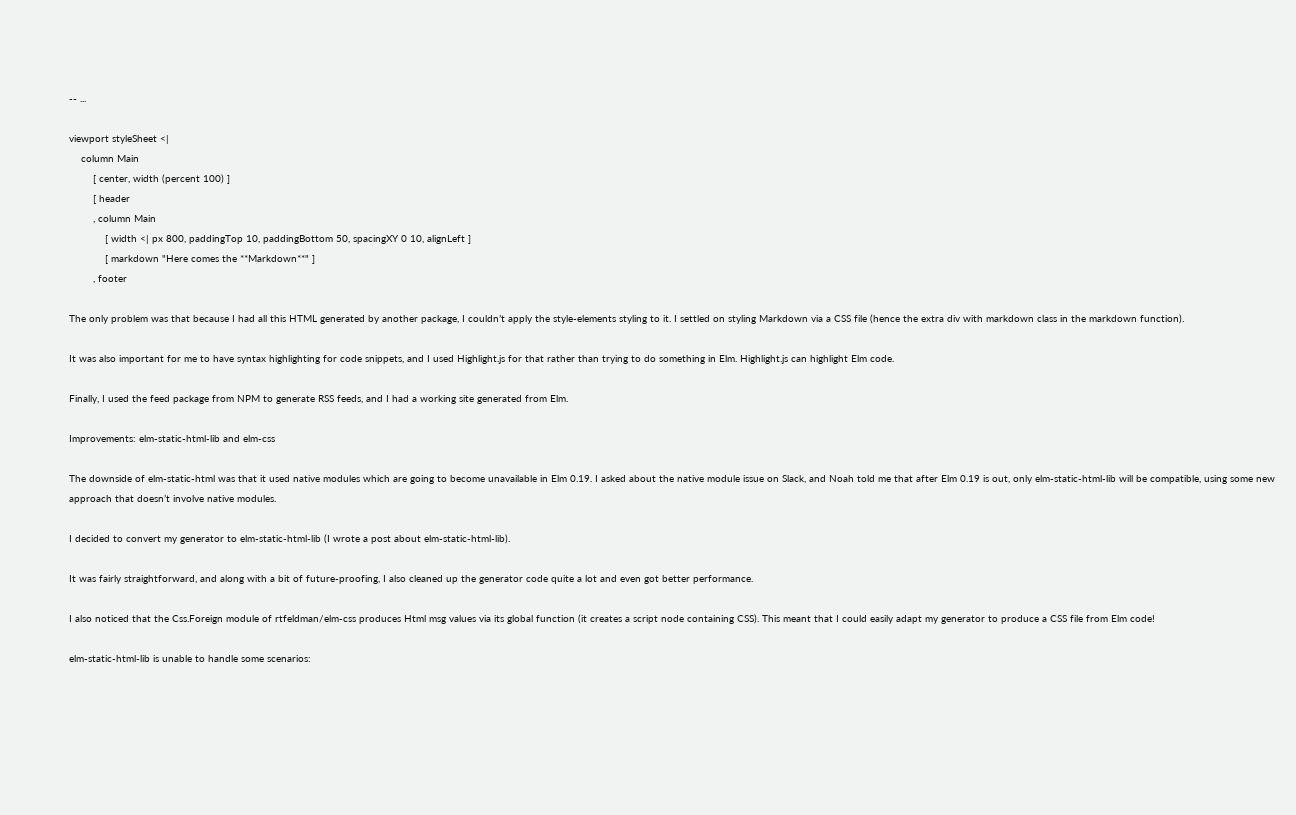-- ...

viewport styleSheet <|
    column Main
        [ center, width (percent 100) ]
        [ header
        , column Main
            [ width <| px 800, paddingTop 10, paddingBottom 50, spacingXY 0 10, alignLeft ]
            [ markdown "Here comes the **Markdown**" ]
        , footer

The only problem was that because I had all this HTML generated by another package, I couldn’t apply the style-elements styling to it. I settled on styling Markdown via a CSS file (hence the extra div with markdown class in the markdown function).

It was also important for me to have syntax highlighting for code snippets, and I used Highlight.js for that rather than trying to do something in Elm. Highlight.js can highlight Elm code.

Finally, I used the feed package from NPM to generate RSS feeds, and I had a working site generated from Elm.

Improvements: elm-static-html-lib and elm-css

The downside of elm-static-html was that it used native modules which are going to become unavailable in Elm 0.19. I asked about the native module issue on Slack, and Noah told me that after Elm 0.19 is out, only elm-static-html-lib will be compatible, using some new approach that doesn’t involve native modules.

I decided to convert my generator to elm-static-html-lib (I wrote a post about elm-static-html-lib).

It was fairly straightforward, and along with a bit of future-proofing, I also cleaned up the generator code quite a lot and even got better performance.

I also noticed that the Css.Foreign module of rtfeldman/elm-css produces Html msg values via its global function (it creates a script node containing CSS). This meant that I could easily adapt my generator to produce a CSS file from Elm code!

elm-static-html-lib is unable to handle some scenarios: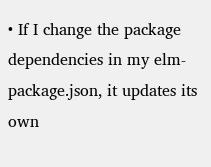• If I change the package dependencies in my elm-package.json, it updates its own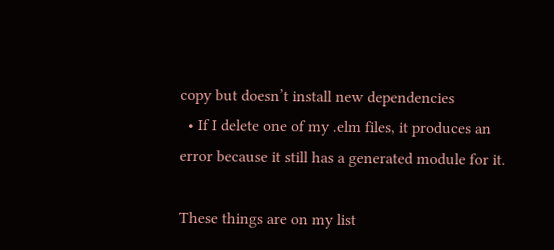copy but doesn’t install new dependencies
  • If I delete one of my .elm files, it produces an error because it still has a generated module for it.

These things are on my list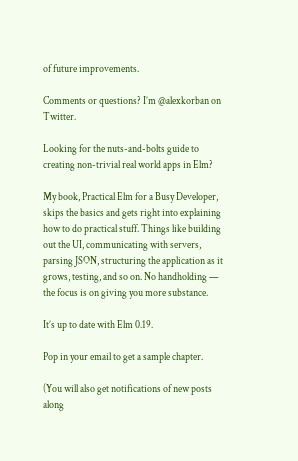of future improvements.

Comments or questions? I’m @alexkorban on Twitter.

Looking for the nuts-and-bolts guide to creating non-trivial real world apps in Elm?

My book, Practical Elm for a Busy Developer, skips the basics and gets right into explaining how to do practical stuff. Things like building out the UI, communicating with servers, parsing JSON, structuring the application as it grows, testing, and so on. No handholding — the focus is on giving you more substance.

It’s up to date with Elm 0.19.

Pop in your email to get a sample chapter.

(You will also get notifications of new posts along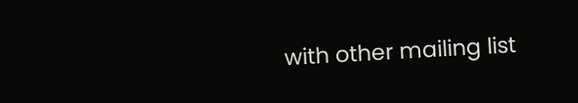with other mailing list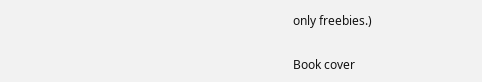only freebies.)

Book cover